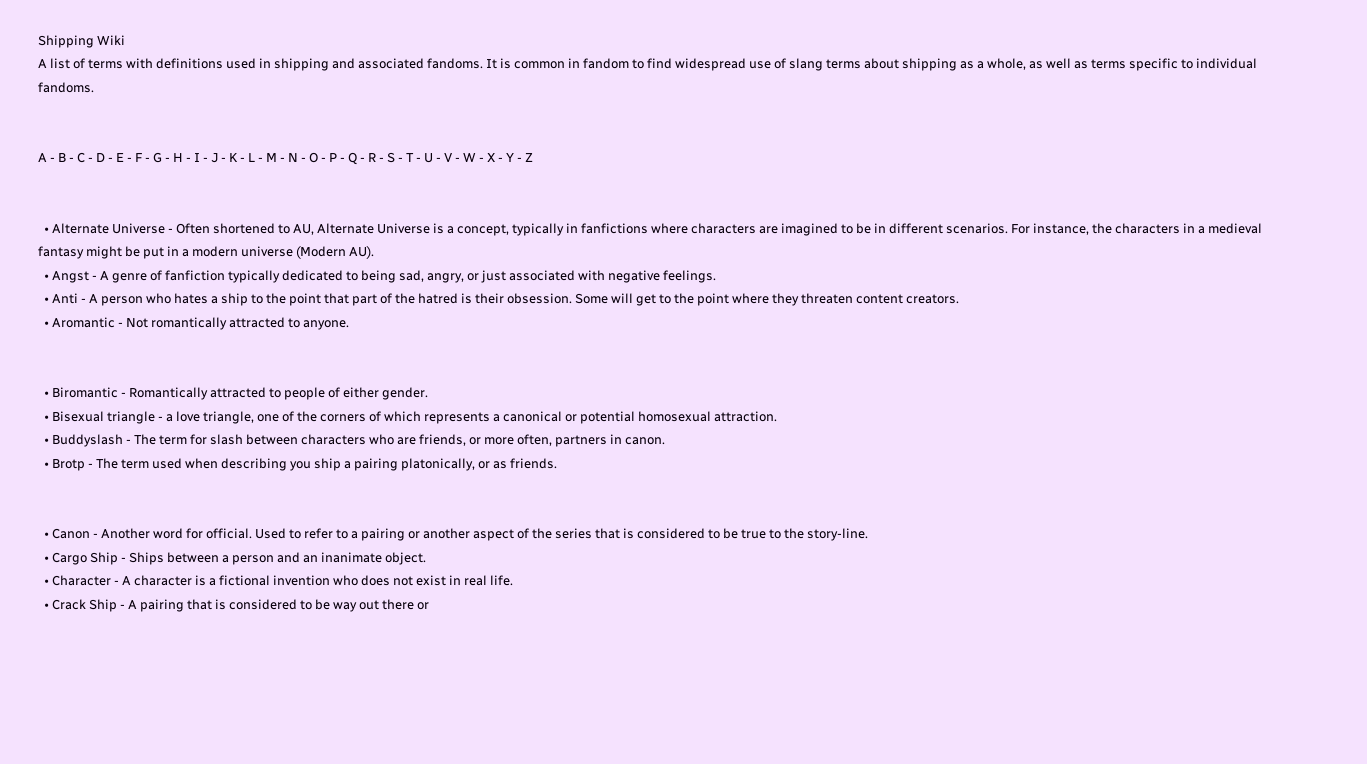Shipping Wiki
A list of terms with definitions used in shipping and associated fandoms. It is common in fandom to find widespread use of slang terms about shipping as a whole, as well as terms specific to individual fandoms.


A - B - C - D - E - F - G - H - I - J - K - L - M - N - O - P - Q - R - S - T - U - V - W - X - Y - Z


  • Alternate Universe - Often shortened to AU, Alternate Universe is a concept, typically in fanfictions where characters are imagined to be in different scenarios. For instance, the characters in a medieval fantasy might be put in a modern universe (Modern AU).
  • Angst - A genre of fanfiction typically dedicated to being sad, angry, or just associated with negative feelings.
  • Anti - A person who hates a ship to the point that part of the hatred is their obsession. Some will get to the point where they threaten content creators.
  • Aromantic - Not romantically attracted to anyone.


  • Biromantic - Romantically attracted to people of either gender.
  • Bisexual triangle - a love triangle, one of the corners of which represents a canonical or potential homosexual attraction.
  • Buddyslash - The term for slash between characters who are friends, or more often, partners in canon.
  • Brotp - The term used when describing you ship a pairing platonically, or as friends.


  • Canon - Another word for official. Used to refer to a pairing or another aspect of the series that is considered to be true to the story-line.
  • Cargo Ship - Ships between a person and an inanimate object.
  • Character - A character is a fictional invention who does not exist in real life.
  • Crack Ship - A pairing that is considered to be way out there or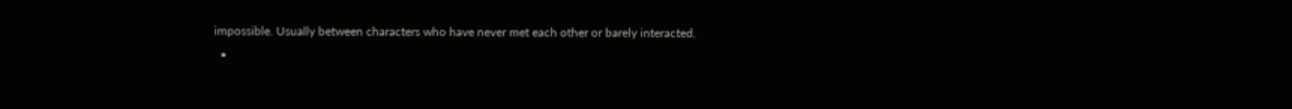impossible. Usually between characters who have never met each other or barely interacted.
  •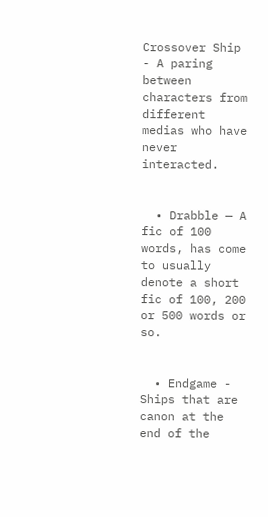Crossover Ship - A paring between characters from different medias who have never interacted.


  • Drabble — A fic of 100 words, has come to usually denote a short fic of 100, 200 or 500 words or so.


  • Endgame - Ships that are canon at the end of the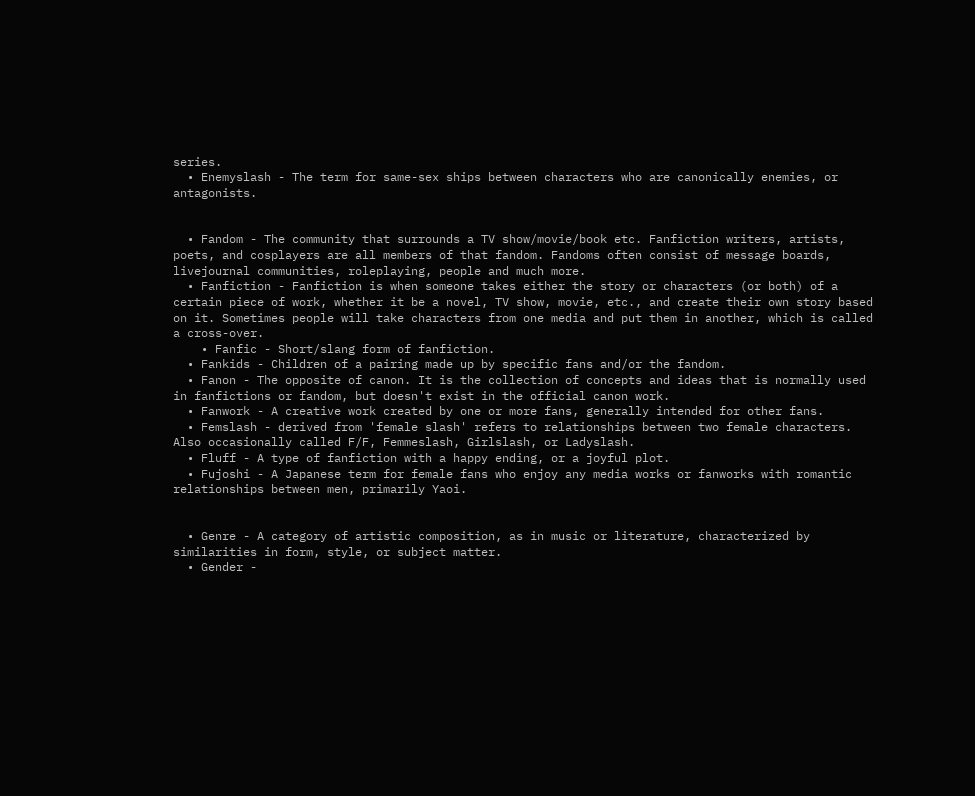series.
  • Enemyslash - The term for same-sex ships between characters who are canonically enemies, or antagonists.


  • Fandom - The community that surrounds a TV show/movie/book etc. Fanfiction writers, artists, poets, and cosplayers are all members of that fandom. Fandoms often consist of message boards, livejournal communities, roleplaying, people and much more.
  • Fanfiction - Fanfiction is when someone takes either the story or characters (or both) of a certain piece of work, whether it be a novel, TV show, movie, etc., and create their own story based on it. Sometimes people will take characters from one media and put them in another, which is called a cross-over.
    • Fanfic - Short/slang form of fanfiction.
  • Fankids - Children of a pairing made up by specific fans and/or the fandom.
  • Fanon - The opposite of canon. It is the collection of concepts and ideas that is normally used in fanfictions or fandom, but doesn't exist in the official canon work.
  • Fanwork - A creative work created by one or more fans, generally intended for other fans.
  • Femslash - derived from 'female slash' refers to relationships between two female characters. Also occasionally called F/F, Femmeslash, Girlslash, or Ladyslash.
  • Fluff - A type of fanfiction with a happy ending, or a joyful plot.
  • Fujoshi - A Japanese term for female fans who enjoy any media works or fanworks with romantic relationships between men, primarily Yaoi.


  • Genre - A category of artistic composition, as in music or literature, characterized by similarities in form, style, or subject matter.
  • Gender -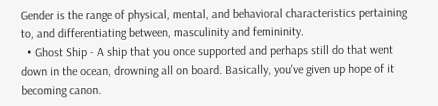Gender is the range of physical, mental, and behavioral characteristics pertaining to, and differentiating between, masculinity and femininity.
  • Ghost Ship - A ship that you once supported and perhaps still do that went down in the ocean, drowning all on board. Basically, you've given up hope of it becoming canon.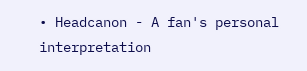• Headcanon - A fan's personal interpretation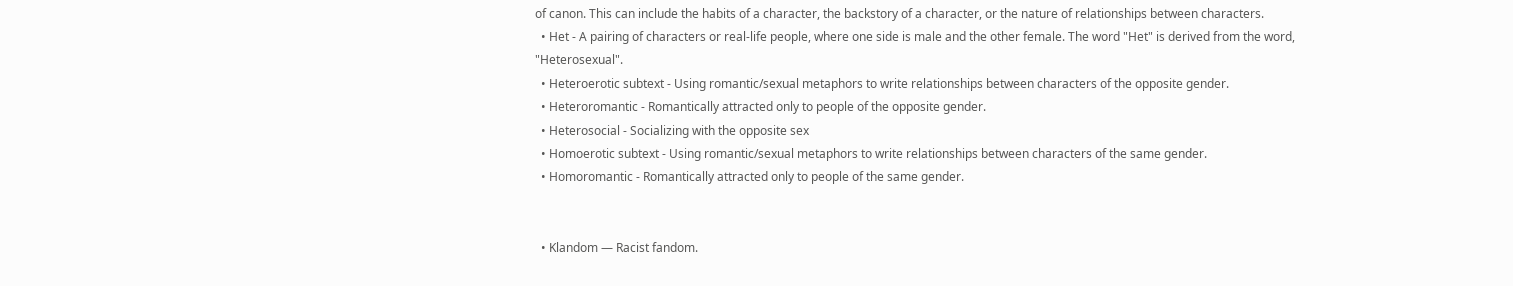of canon. This can include the habits of a character, the backstory of a character, or the nature of relationships between characters.
  • Het - A pairing of characters or real-life people, where one side is male and the other female. The word "Het" is derived from the word, "Heterosexual".
  • Heteroerotic subtext - Using romantic/sexual metaphors to write relationships between characters of the opposite gender.
  • Heteroromantic - Romantically attracted only to people of the opposite gender.
  • Heterosocial - Socializing with the opposite sex
  • Homoerotic subtext - Using romantic/sexual metaphors to write relationships between characters of the same gender.
  • Homoromantic - Romantically attracted only to people of the same gender.


  • Klandom — Racist fandom.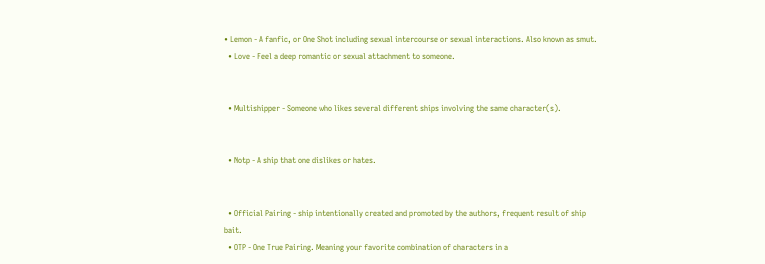• Lemon - A fanfic, or One Shot including sexual intercourse or sexual interactions. Also known as smut.
  • Love - Feel a deep romantic or sexual attachment to someone.


  • Multishipper - Someone who likes several different ships involving the same character(s).


  • Notp - A ship that one dislikes or hates.


  • Official Pairing - ship intentionally created and promoted by the authors, frequent result of ship bait.
  • OTP - One True Pairing. Meaning your favorite combination of characters in a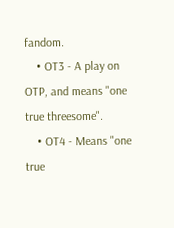fandom.
    • OT3 - A play on OTP, and means "one true threesome".
    • OT4 - Means "one true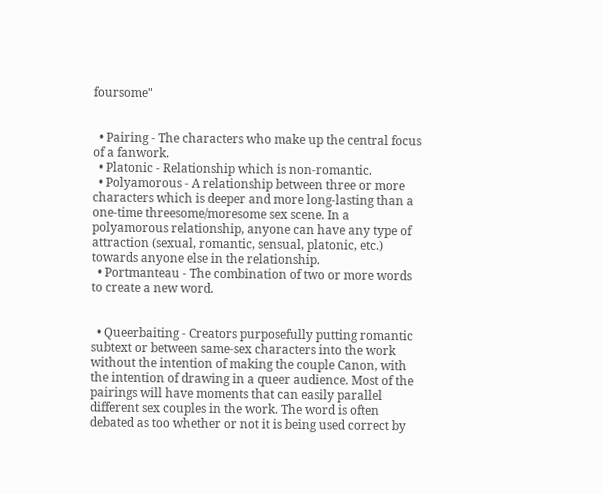foursome"


  • Pairing - The characters who make up the central focus of a fanwork.
  • Platonic - Relationship which is non-romantic.
  • Polyamorous - A relationship between three or more characters which is deeper and more long-lasting than a one-time threesome/moresome sex scene. In a polyamorous relationship, anyone can have any type of attraction (sexual, romantic, sensual, platonic, etc.) towards anyone else in the relationship.
  • Portmanteau - The combination of two or more words to create a new word.


  • Queerbaiting - Creators purposefully putting romantic subtext or between same-sex characters into the work without the intention of making the couple Canon, with the intention of drawing in a queer audience. Most of the pairings will have moments that can easily parallel different sex couples in the work. The word is often debated as too whether or not it is being used correct by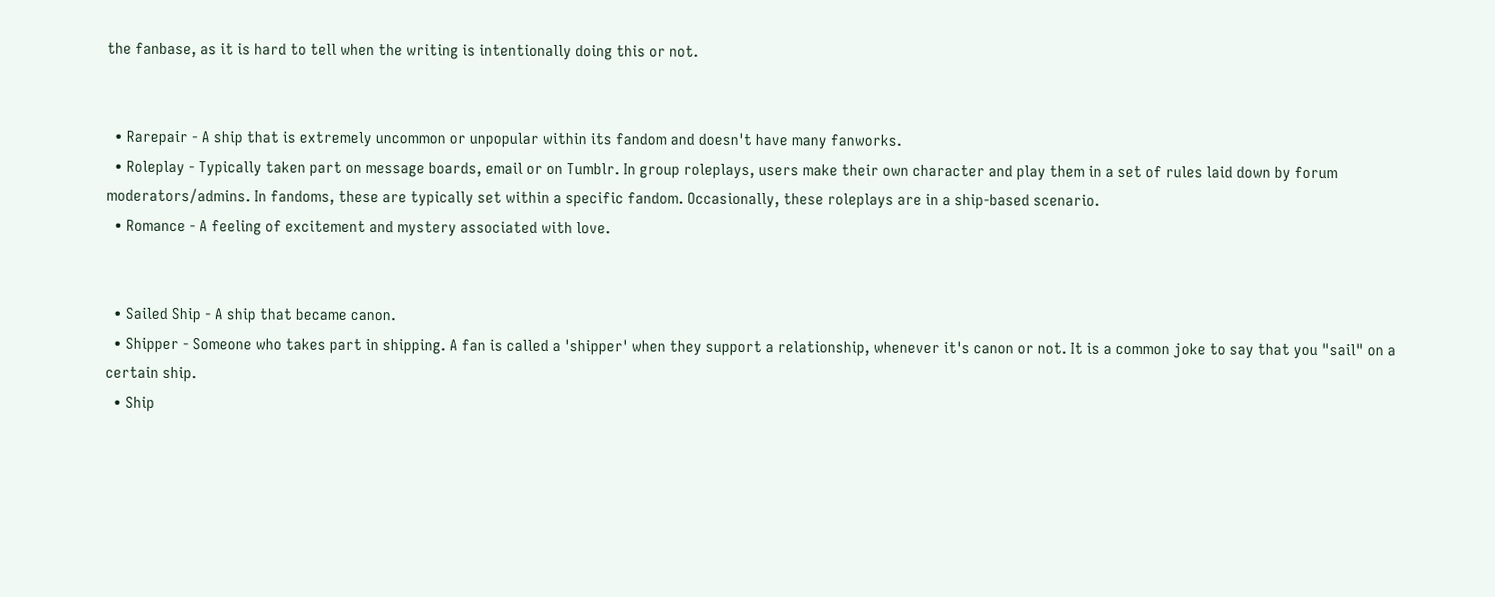the fanbase, as it is hard to tell when the writing is intentionally doing this or not.


  • Rarepair - A ship that is extremely uncommon or unpopular within its fandom and doesn't have many fanworks.
  • Roleplay - Typically taken part on message boards, email or on Tumblr. In group roleplays, users make their own character and play them in a set of rules laid down by forum moderators/admins. In fandoms, these are typically set within a specific fandom. Occasionally, these roleplays are in a ship-based scenario.
  • Romance - A feeling of excitement and mystery associated with love.


  • Sailed Ship - A ship that became canon.
  • Shipper - Someone who takes part in shipping. A fan is called a 'shipper' when they support a relationship, whenever it's canon or not. It is a common joke to say that you "sail" on a certain ship.
  • Ship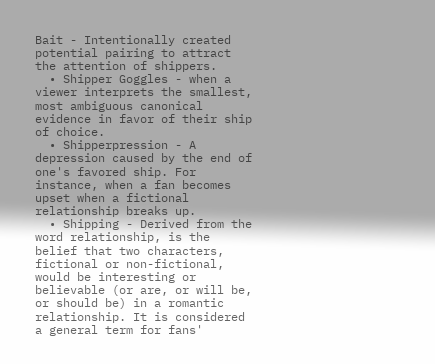Bait - Intentionally created potential pairing to attract the attention of shippers.
  • Shipper Goggles - when a viewer interprets the smallest, most ambiguous canonical evidence in favor of their ship of choice.
  • Shipperpression - A depression caused by the end of one's favored ship. For instance, when a fan becomes upset when a fictional relationship breaks up.
  • Shipping - Derived from the word relationship, is the belief that two characters, fictional or non-fictional, would be interesting or believable (or are, or will be, or should be) in a romantic relationship. It is considered a general term for fans'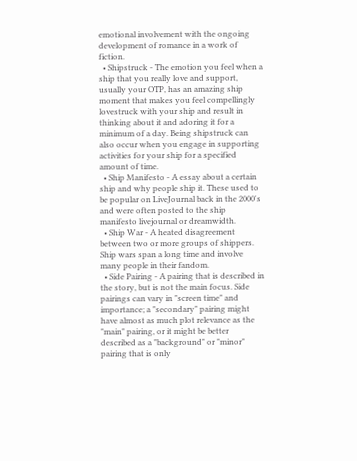emotional involvement with the ongoing development of romance in a work of fiction.
  • Shipstruck - The emotion you feel when a ship that you really love and support, usually your OTP, has an amazing ship moment that makes you feel compellingly lovestruck with your ship and result in thinking about it and adoring it for a minimum of a day. Being shipstruck can also occur when you engage in supporting activities for your ship for a specified amount of time.
  • Ship Manifesto - A essay about a certain ship and why people ship it. These used to be popular on LiveJournal back in the 2000's and were often posted to the ship manifesto livejournal or dreamwidth.
  • Ship War - A heated disagreement between two or more groups of shippers. Ship wars span a long time and involve many people in their fandom.
  • Side Pairing - A pairing that is described in the story, but is not the main focus. Side pairings can vary in "screen time" and importance; a "secondary" pairing might have almost as much plot relevance as the "main" pairing, or it might be better described as a "background" or "minor" pairing that is only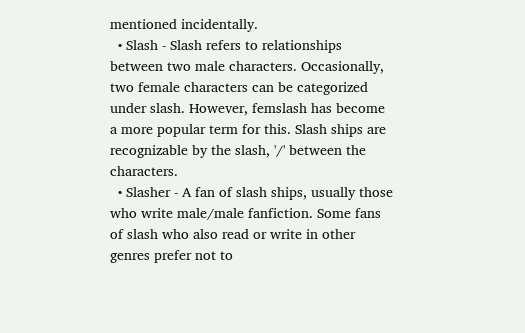mentioned incidentally.
  • Slash - Slash refers to relationships between two male characters. Occasionally, two female characters can be categorized under slash. However, femslash has become a more popular term for this. Slash ships are recognizable by the slash, '/' between the characters.
  • Slasher - A fan of slash ships, usually those who write male/male fanfiction. Some fans of slash who also read or write in other genres prefer not to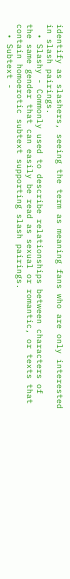identify as slashers, seeing the term as meaning fans who are only interested in slash pairings.
  • Slashy - Commonly used to describe relationships between characters of the same gender that can easily be read as sexual or romantic, or texts that contain homoerotic subtext supporting slash pairings.
  • Subtext -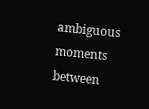ambiguous moments between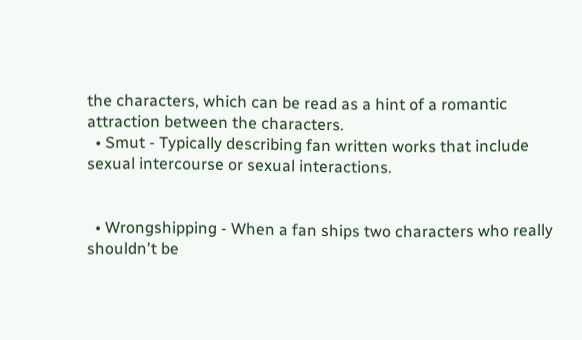the characters, which can be read as a hint of a romantic attraction between the characters.
  • Smut - Typically describing fan written works that include sexual intercourse or sexual interactions.


  • Wrongshipping - When a fan ships two characters who really shouldn't be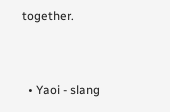together.


  • Yaoi - slang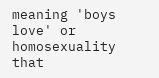meaning 'boys love' or homosexuality that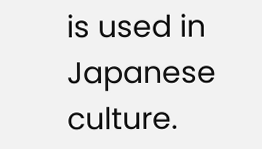is used in Japanese culture.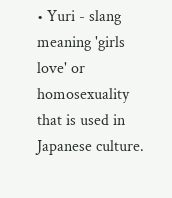• Yuri - slang meaning 'girls love' or homosexuality that is used in Japanese culture.